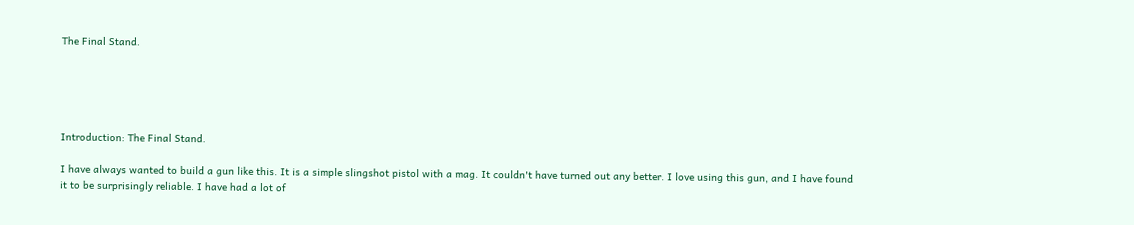The Final Stand.





Introduction: The Final Stand.

I have always wanted to build a gun like this. It is a simple slingshot pistol with a mag. It couldn't have turned out any better. I love using this gun, and I have found
it to be surprisingly reliable. I have had a lot of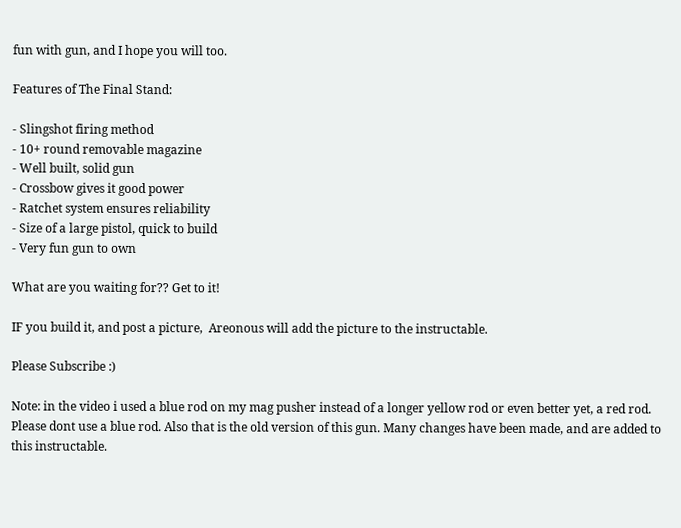fun with gun, and I hope you will too.

Features of The Final Stand:

- Slingshot firing method
- 10+ round removable magazine
- Well built, solid gun
- Crossbow gives it good power
- Ratchet system ensures reliability
- Size of a large pistol, quick to build
- Very fun gun to own

What are you waiting for?? Get to it!

IF you build it, and post a picture,  Areonous will add the picture to the instructable.

Please Subscribe :)

Note: in the video i used a blue rod on my mag pusher instead of a longer yellow rod or even better yet, a red rod. Please dont use a blue rod. Also that is the old version of this gun. Many changes have been made, and are added to this instructable.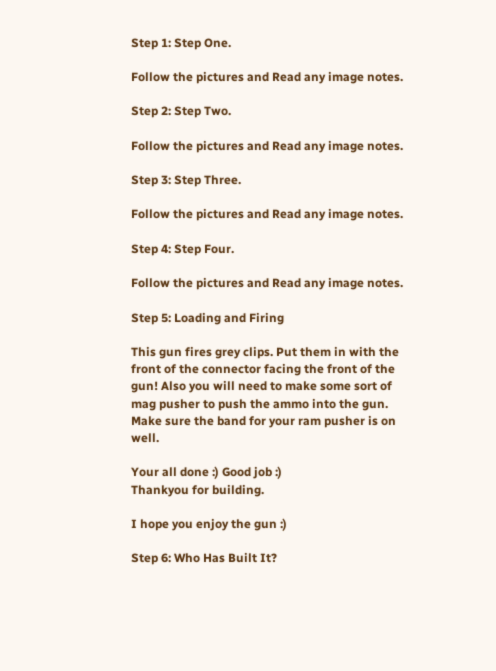Step 1: Step One.

Follow the pictures and Read any image notes.

Step 2: Step Two.

Follow the pictures and Read any image notes.

Step 3: Step Three.

Follow the pictures and Read any image notes.

Step 4: Step Four.

Follow the pictures and Read any image notes.

Step 5: Loading and Firing

This gun fires grey clips. Put them in with the front of the connector facing the front of the gun! Also you will need to make some sort of mag pusher to push the ammo into the gun. Make sure the band for your ram pusher is on well.

Your all done :) Good job :)
Thankyou for building.

I hope you enjoy the gun :)

Step 6: Who Has Built It?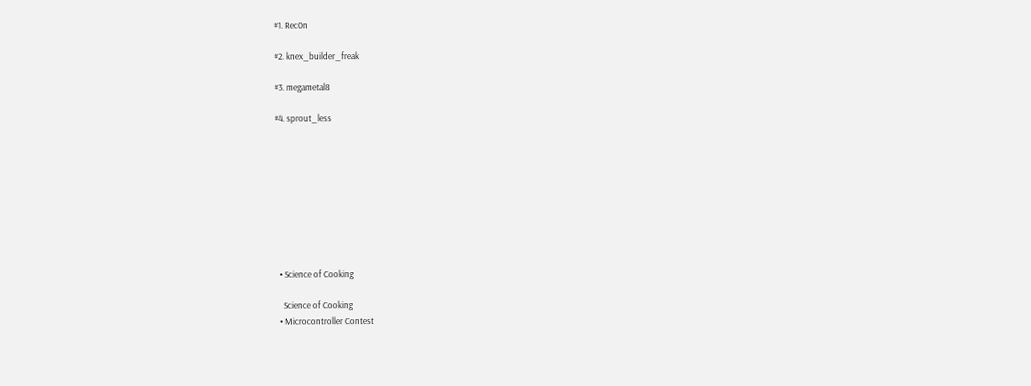#1. Rec0n

#2. knex_builder_freak

#3. megametal8

#4. sprout_less









  • Science of Cooking

    Science of Cooking
  • Microcontroller Contest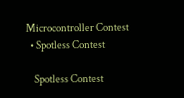Microcontroller Contest
  • Spotless Contest

    Spotless Contest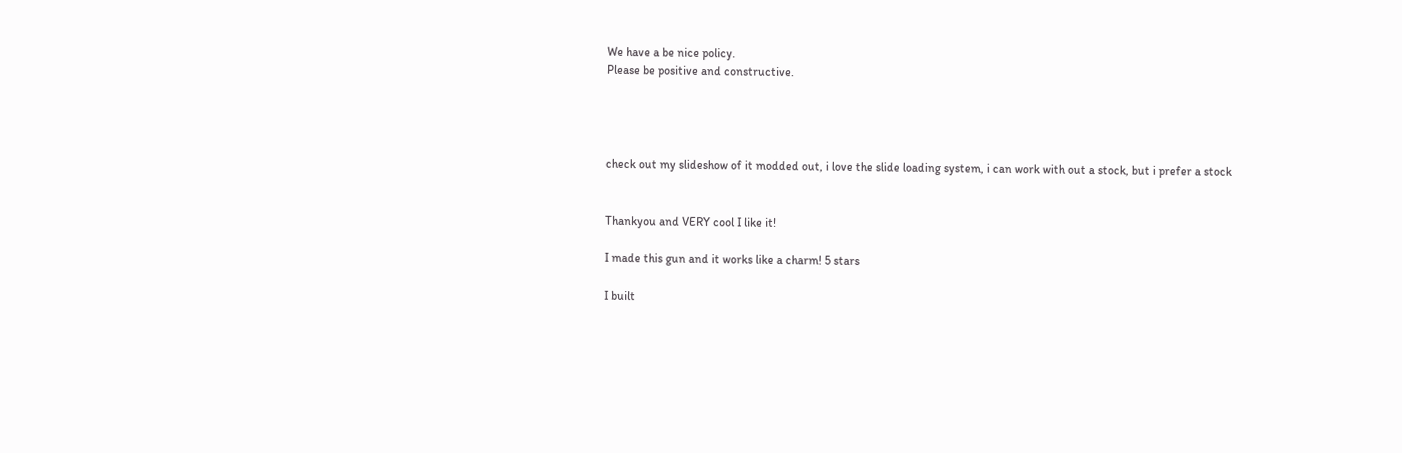We have a be nice policy.
Please be positive and constructive.




check out my slideshow of it modded out, i love the slide loading system, i can work with out a stock, but i prefer a stock


Thankyou and VERY cool I like it!

I made this gun and it works like a charm! 5 stars

I built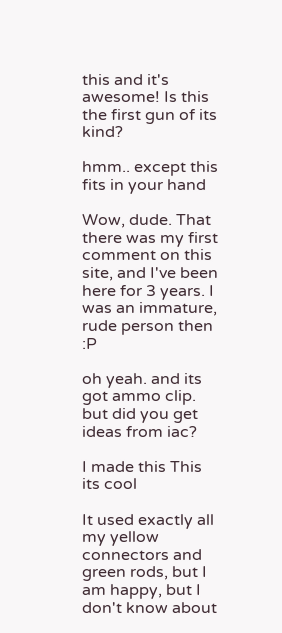this and it's awesome! Is this the first gun of its kind?

hmm.. except this fits in your hand

Wow, dude. That there was my first comment on this site, and I've been here for 3 years. I was an immature, rude person then :P

oh yeah. and its got ammo clip. but did you get ideas from iac?

I made this This its cool

It used exactly all my yellow connectors and green rods, but I am happy, but I don't know about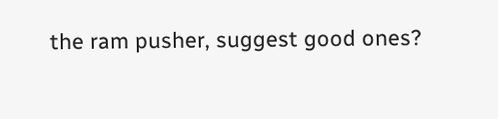the ram pusher, suggest good ones?